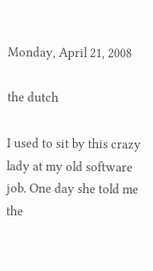Monday, April 21, 2008

the dutch

I used to sit by this crazy lady at my old software job. One day she told me the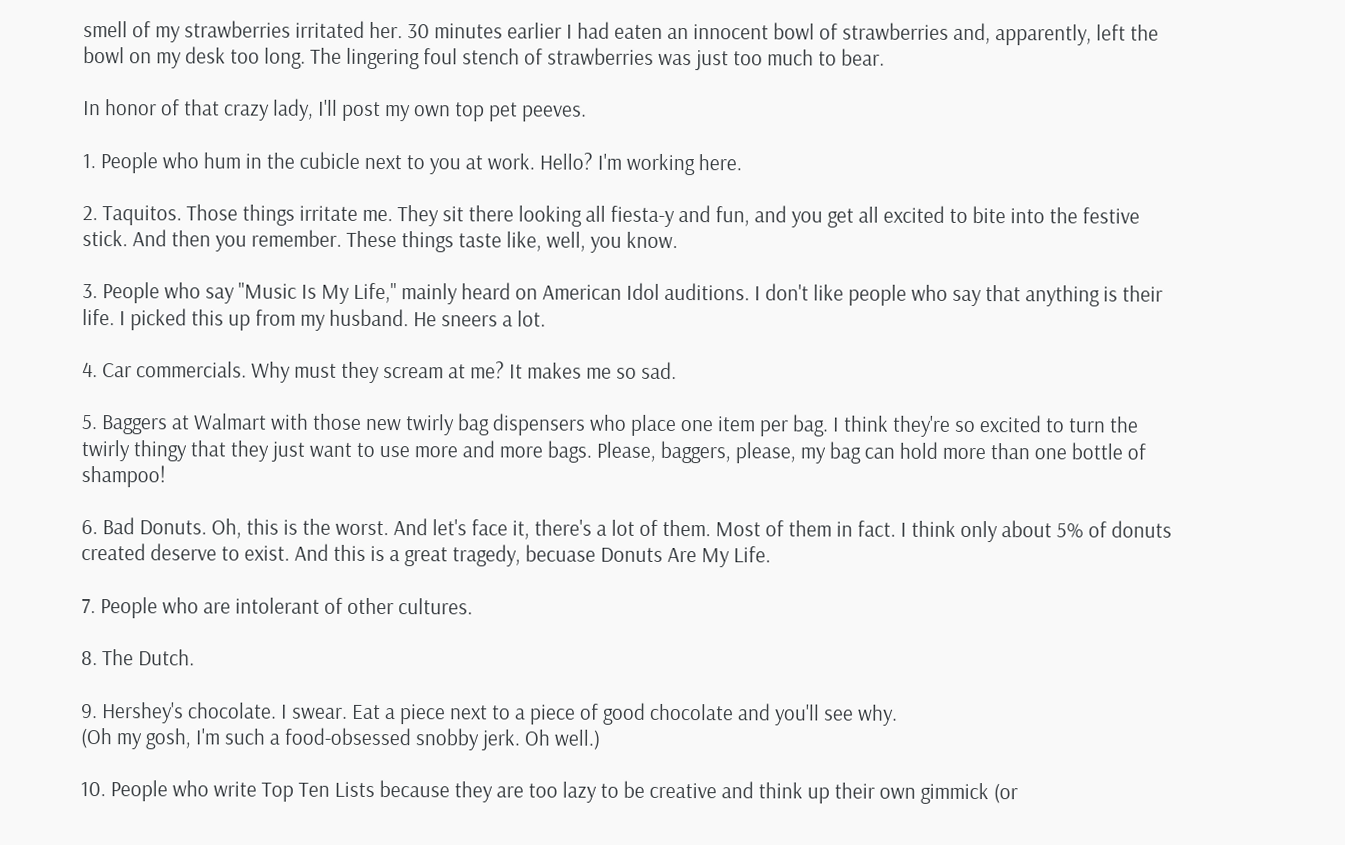smell of my strawberries irritated her. 30 minutes earlier I had eaten an innocent bowl of strawberries and, apparently, left the bowl on my desk too long. The lingering foul stench of strawberries was just too much to bear.

In honor of that crazy lady, I'll post my own top pet peeves.

1. People who hum in the cubicle next to you at work. Hello? I'm working here.

2. Taquitos. Those things irritate me. They sit there looking all fiesta-y and fun, and you get all excited to bite into the festive stick. And then you remember. These things taste like, well, you know.

3. People who say "Music Is My Life," mainly heard on American Idol auditions. I don't like people who say that anything is their life. I picked this up from my husband. He sneers a lot.

4. Car commercials. Why must they scream at me? It makes me so sad.

5. Baggers at Walmart with those new twirly bag dispensers who place one item per bag. I think they're so excited to turn the twirly thingy that they just want to use more and more bags. Please, baggers, please, my bag can hold more than one bottle of shampoo!

6. Bad Donuts. Oh, this is the worst. And let's face it, there's a lot of them. Most of them in fact. I think only about 5% of donuts created deserve to exist. And this is a great tragedy, becuase Donuts Are My Life.

7. People who are intolerant of other cultures.

8. The Dutch.

9. Hershey's chocolate. I swear. Eat a piece next to a piece of good chocolate and you'll see why.
(Oh my gosh, I'm such a food-obsessed snobby jerk. Oh well.)

10. People who write Top Ten Lists because they are too lazy to be creative and think up their own gimmick (or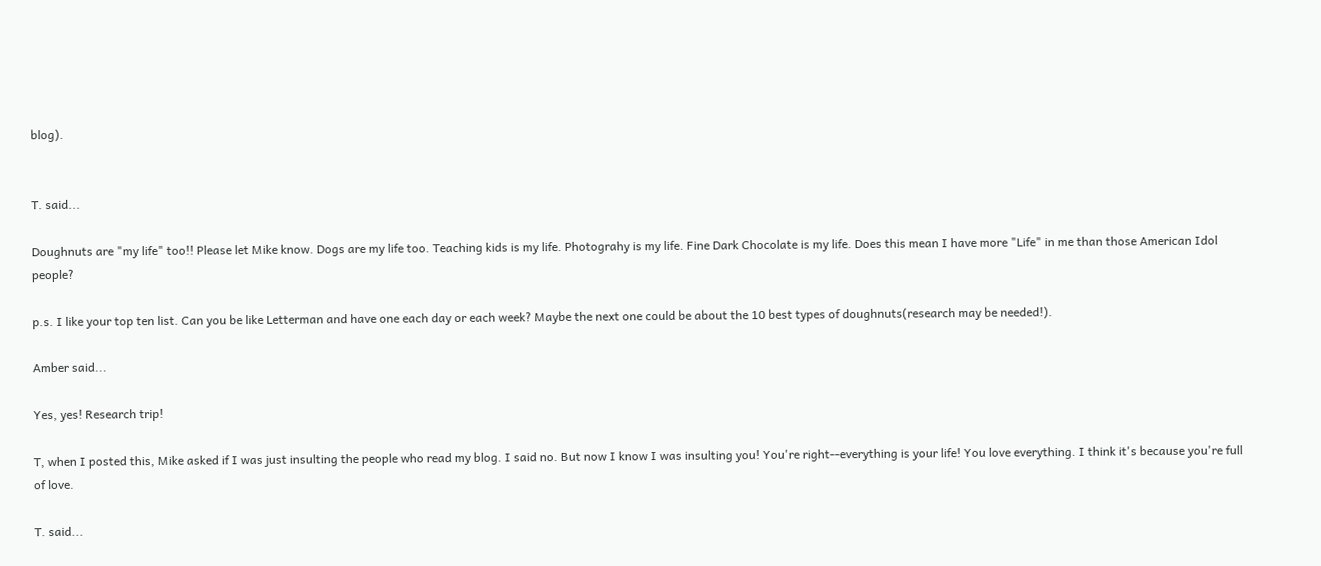blog).


T. said...

Doughnuts are "my life" too!! Please let Mike know. Dogs are my life too. Teaching kids is my life. Photograhy is my life. Fine Dark Chocolate is my life. Does this mean I have more "Life" in me than those American Idol people?

p.s. I like your top ten list. Can you be like Letterman and have one each day or each week? Maybe the next one could be about the 10 best types of doughnuts(research may be needed!).

Amber said...

Yes, yes! Research trip!

T, when I posted this, Mike asked if I was just insulting the people who read my blog. I said no. But now I know I was insulting you! You're right--everything is your life! You love everything. I think it's because you're full of love.

T. said...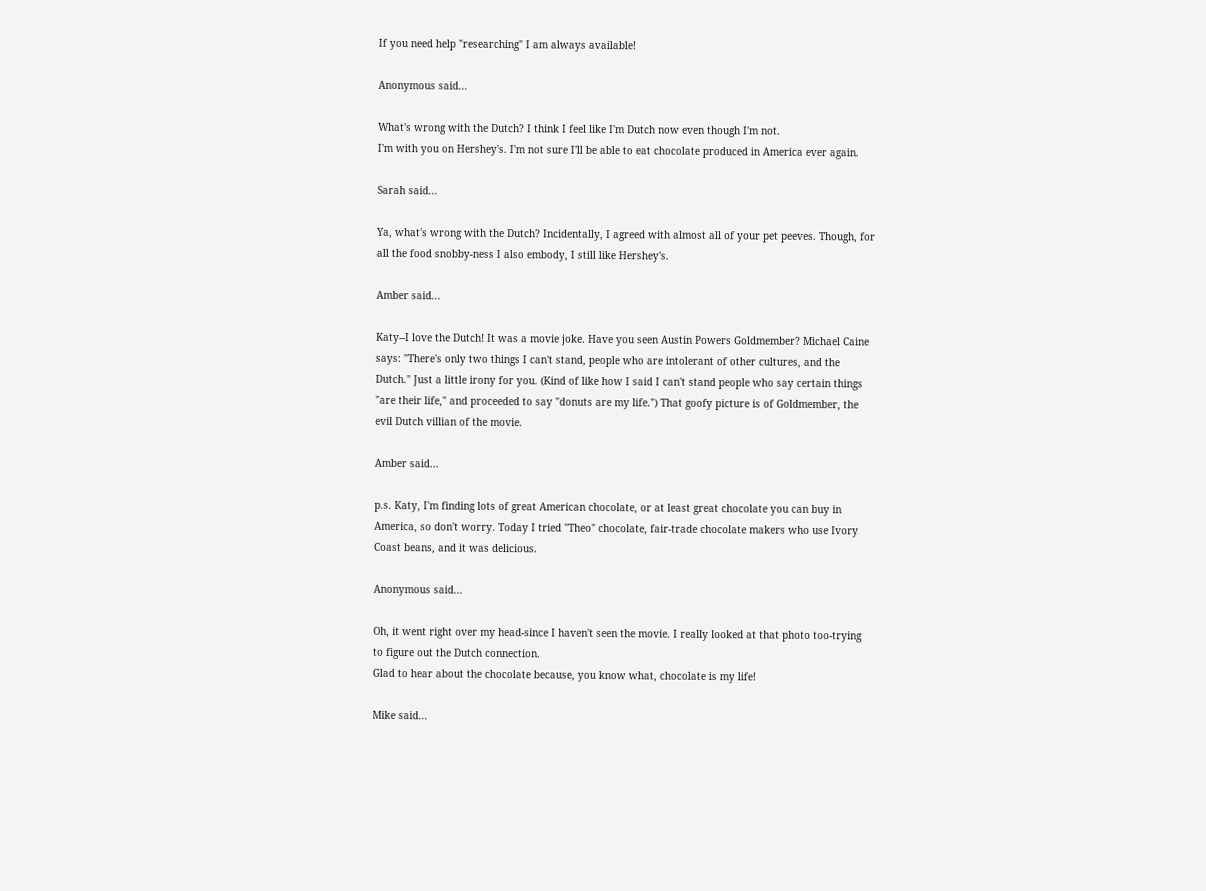If you need help "researching" I am always available!

Anonymous said...

What's wrong with the Dutch? I think I feel like I'm Dutch now even though I'm not.
I'm with you on Hershey's. I'm not sure I'll be able to eat chocolate produced in America ever again.

Sarah said...

Ya, what's wrong with the Dutch? Incidentally, I agreed with almost all of your pet peeves. Though, for all the food snobby-ness I also embody, I still like Hershey's.

Amber said...

Katy--I love the Dutch! It was a movie joke. Have you seen Austin Powers Goldmember? Michael Caine says: "There's only two things I can't stand, people who are intolerant of other cultures, and the Dutch." Just a little irony for you. (Kind of like how I said I can't stand people who say certain things "are their life," and proceeded to say "donuts are my life.") That goofy picture is of Goldmember, the evil Dutch villian of the movie.

Amber said...

p.s. Katy, I'm finding lots of great American chocolate, or at least great chocolate you can buy in America, so don't worry. Today I tried "Theo" chocolate, fair-trade chocolate makers who use Ivory Coast beans, and it was delicious.

Anonymous said...

Oh, it went right over my head-since I haven't seen the movie. I really looked at that photo too-trying to figure out the Dutch connection.
Glad to hear about the chocolate because, you know what, chocolate is my life!

Mike said...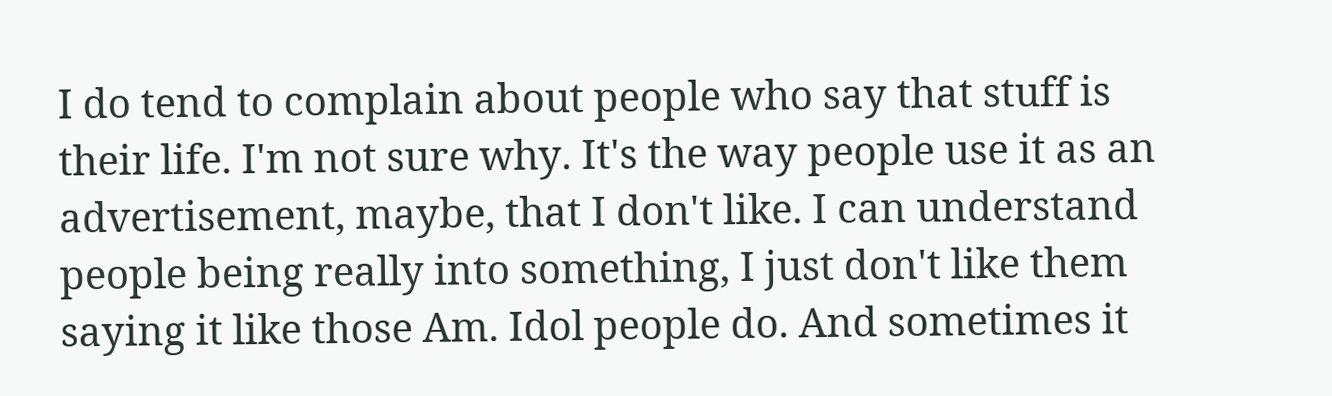I do tend to complain about people who say that stuff is their life. I'm not sure why. It's the way people use it as an advertisement, maybe, that I don't like. I can understand people being really into something, I just don't like them saying it like those Am. Idol people do. And sometimes it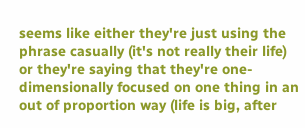seems like either they're just using the phrase casually (it's not really their life) or they're saying that they're one-dimensionally focused on one thing in an out of proportion way (life is big, after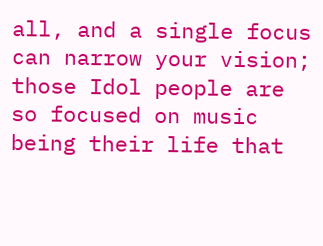all, and a single focus can narrow your vision; those Idol people are so focused on music being their life that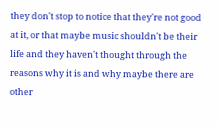they don't stop to notice that they're not good at it, or that maybe music shouldn't be their life and they haven't thought through the reasons why it is and why maybe there are other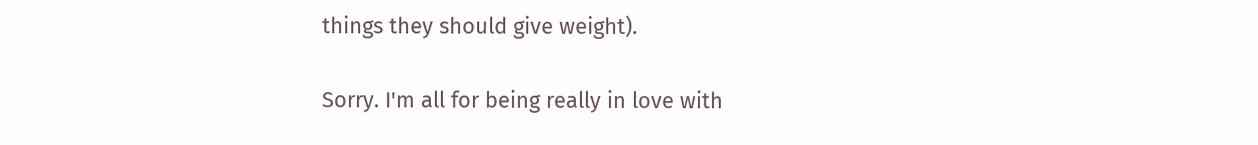things they should give weight).

Sorry. I'm all for being really in love with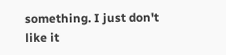something. I just don't like it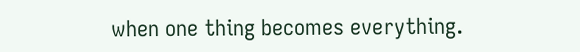when one thing becomes everything.